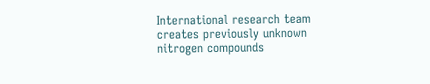International research team creates previously unknown nitrogen compounds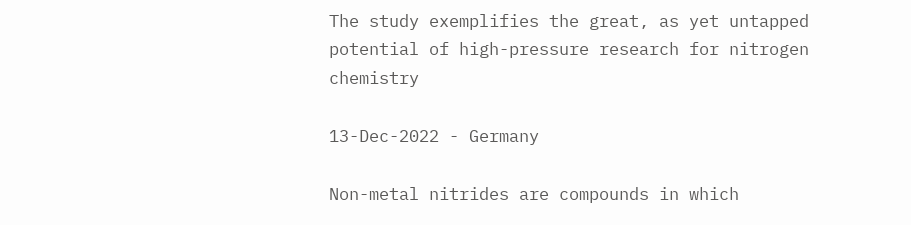The study exemplifies the great, as yet untapped potential of high-pressure research for nitrogen chemistry

13-Dec-2022 - Germany

Non-metal nitrides are compounds in which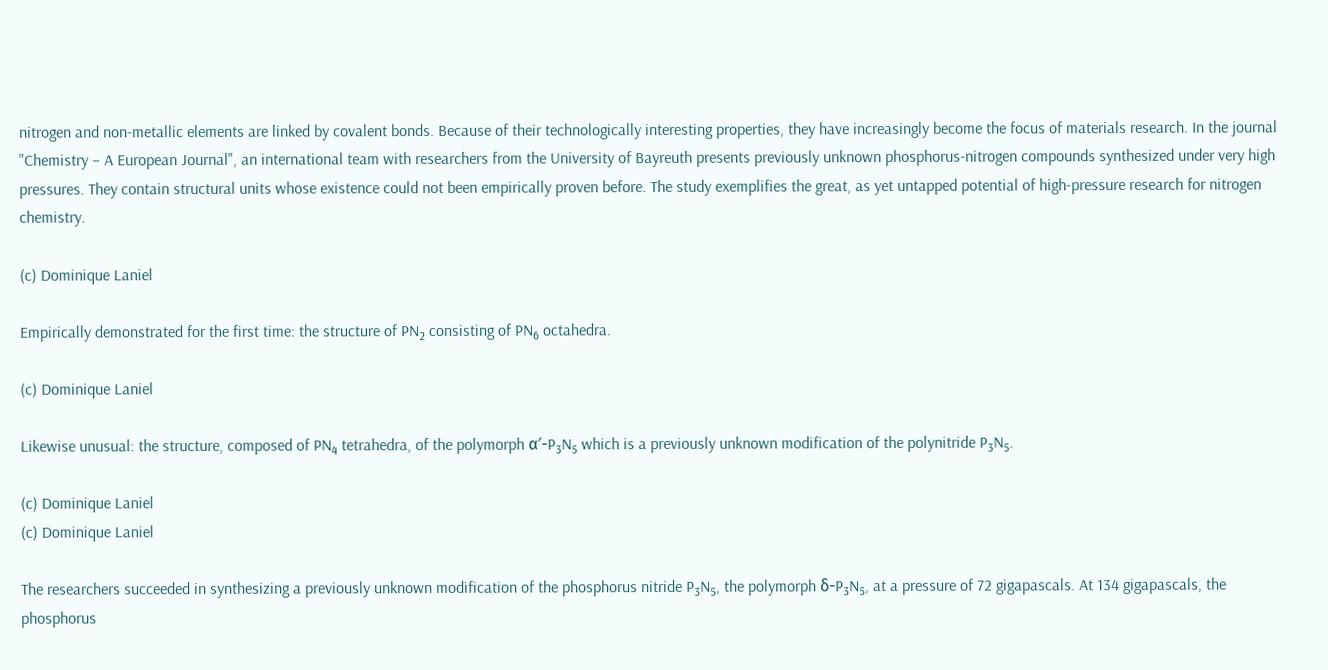nitrogen and non-metallic elements are linked by covalent bonds. Because of their technologically interesting properties, they have increasingly become the focus of materials research. In the journal "Chemistry – A European Journal", an international team with researchers from the University of Bayreuth presents previously unknown phosphorus-nitrogen compounds synthesized under very high pressures. They contain structural units whose existence could not been empirically proven before. The study exemplifies the great, as yet untapped potential of high-pressure research for nitrogen chemistry.

(c) Dominique Laniel

Empirically demonstrated for the first time: the structure of PN₂ consisting of PN₆ octahedra.

(c) Dominique Laniel

Likewise unusual: the structure, composed of PN₄ tetrahedra, of the polymorph α′-P₃N₅ which is a previously unknown modification of the polynitride P₃N₅.

(c) Dominique Laniel
(c) Dominique Laniel

The researchers succeeded in synthesizing a previously unknown modification of the phosphorus nitride P₃N₅, the polymorph δ-P₃N₅, at a pressure of 72 gigapascals. At 134 gigapascals, the phosphorus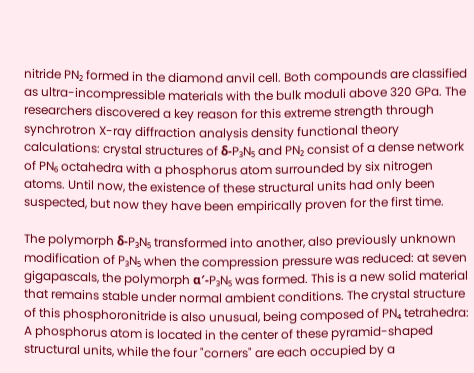nitride PN₂ formed in the diamond anvil cell. Both compounds are classified as ultra-incompressible materials with the bulk moduli above 320 GPa. The researchers discovered a key reason for this extreme strength through synchrotron X-ray diffraction analysis density functional theory calculations: crystal structures of δ-P₃N₅ and PN₂ consist of a dense network of PN₆ octahedra with a phosphorus atom surrounded by six nitrogen atoms. Until now, the existence of these structural units had only been suspected, but now they have been empirically proven for the first time.

The polymorph δ-P₃N₅ transformed into another, also previously unknown modification of P₃N₅ when the compression pressure was reduced: at seven gigapascals, the polymorph α′-P₃N₅ was formed. This is a new solid material that remains stable under normal ambient conditions. The crystal structure of this phosphoronitride is also unusual, being composed of PN₄ tetrahedra: A phosphorus atom is located in the center of these pyramid-shaped structural units, while the four "corners" are each occupied by a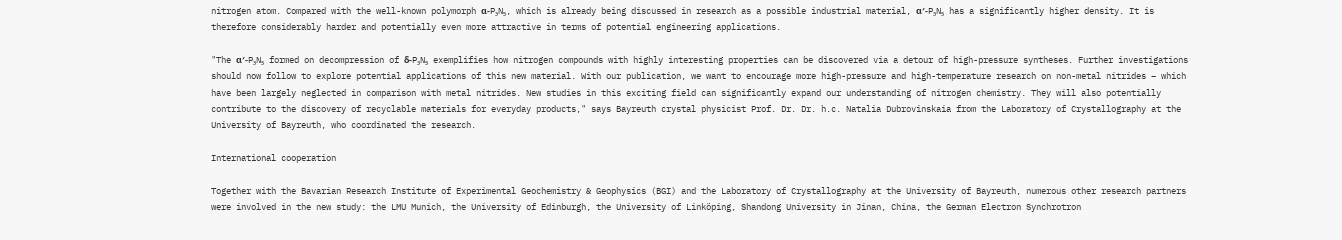nitrogen atom. Compared with the well-known polymorph α-P₃N₅, which is already being discussed in research as a possible industrial material, α′-P₃N₅ has a significantly higher density. It is therefore considerably harder and potentially even more attractive in terms of potential engineering applications.

"The α′-P₃N₅ formed on decompression of δ-P₃N₅ exemplifies how nitrogen compounds with highly interesting properties can be discovered via a detour of high-pressure syntheses. Further investigations should now follow to explore potential applications of this new material. With our publication, we want to encourage more high-pressure and high-temperature research on non-metal nitrides – which have been largely neglected in comparison with metal nitrides. New studies in this exciting field can significantly expand our understanding of nitrogen chemistry. They will also potentially contribute to the discovery of recyclable materials for everyday products," says Bayreuth crystal physicist Prof. Dr. Dr. h.c. Natalia Dubrovinskaia from the Laboratory of Crystallography at the University of Bayreuth, who coordinated the research.

International cooperation

Together with the Bavarian Research Institute of Experimental Geochemistry & Geophysics (BGI) and the Laboratory of Crystallography at the University of Bayreuth, numerous other research partners were involved in the new study: the LMU Munich, the University of Edinburgh, the University of Linköping, Shandong University in Jinan, China, the German Electron Synchrotron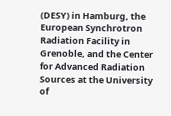(DESY) in Hamburg, the European Synchrotron Radiation Facility in Grenoble, and the Center for Advanced Radiation Sources at the University of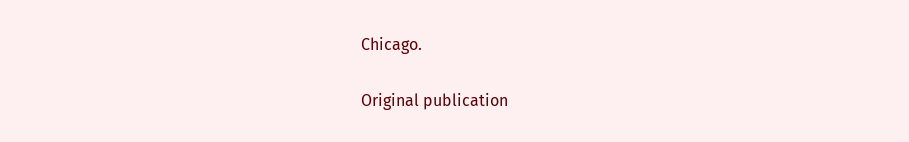Chicago.

Original publication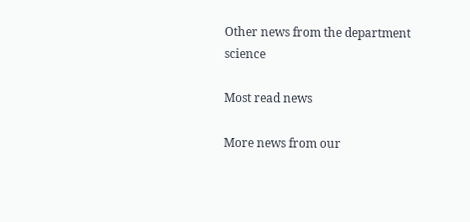Other news from the department science

Most read news

More news from our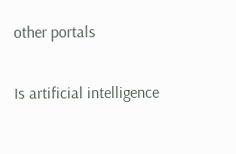other portals

Is artificial intelligence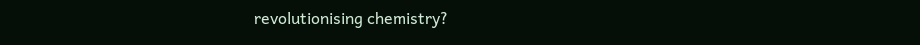revolutionising chemistry?